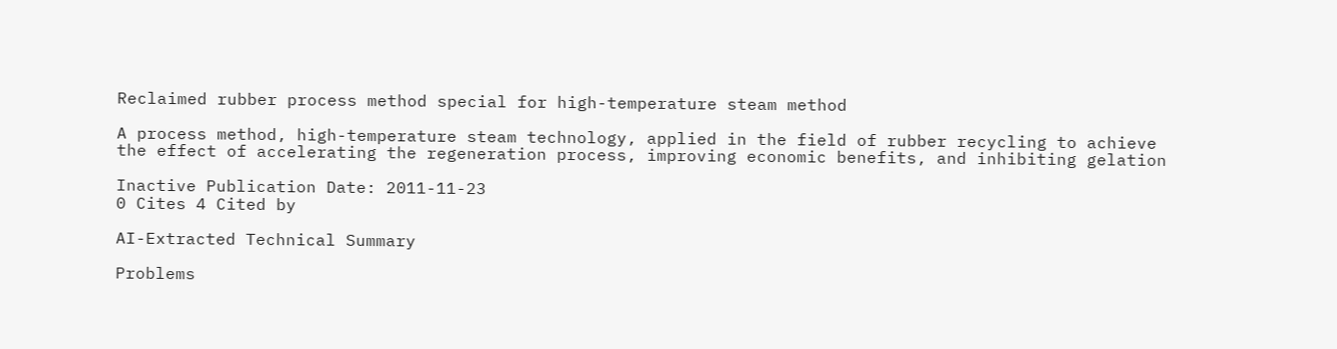Reclaimed rubber process method special for high-temperature steam method

A process method, high-temperature steam technology, applied in the field of rubber recycling to achieve the effect of accelerating the regeneration process, improving economic benefits, and inhibiting gelation

Inactive Publication Date: 2011-11-23
0 Cites 4 Cited by

AI-Extracted Technical Summary

Problems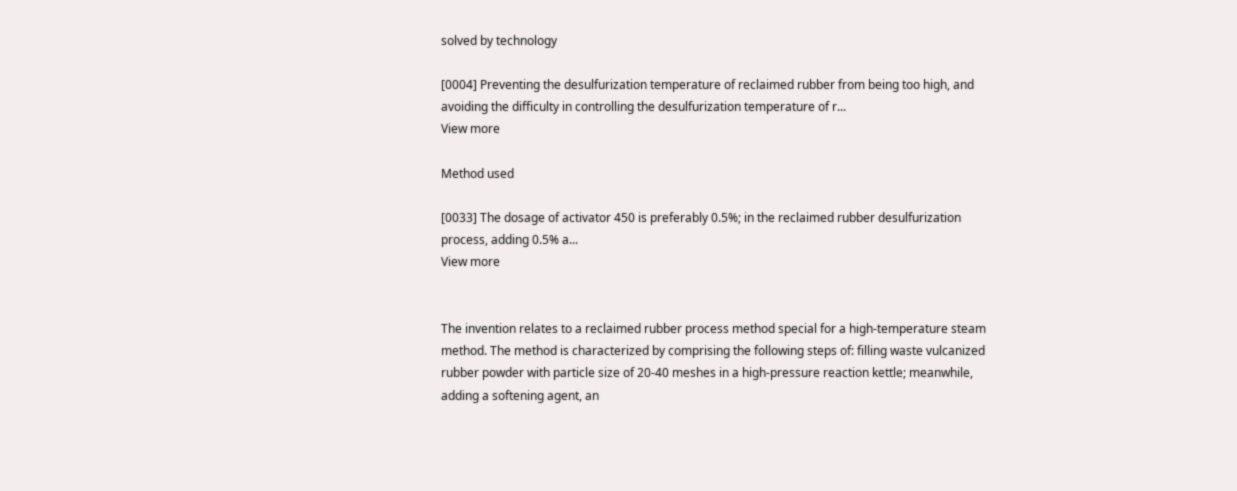solved by technology

[0004] Preventing the desulfurization temperature of reclaimed rubber from being too high, and avoiding the difficulty in controlling the desulfurization temperature of r...
View more

Method used

[0033] The dosage of activator 450 is preferably 0.5%; in the reclaimed rubber desulfurization process, adding 0.5% a...
View more


The invention relates to a reclaimed rubber process method special for a high-temperature steam method. The method is characterized by comprising the following steps of: filling waste vulcanized rubber powder with particle size of 20-40 meshes in a high-pressure reaction kettle; meanwhile, adding a softening agent, an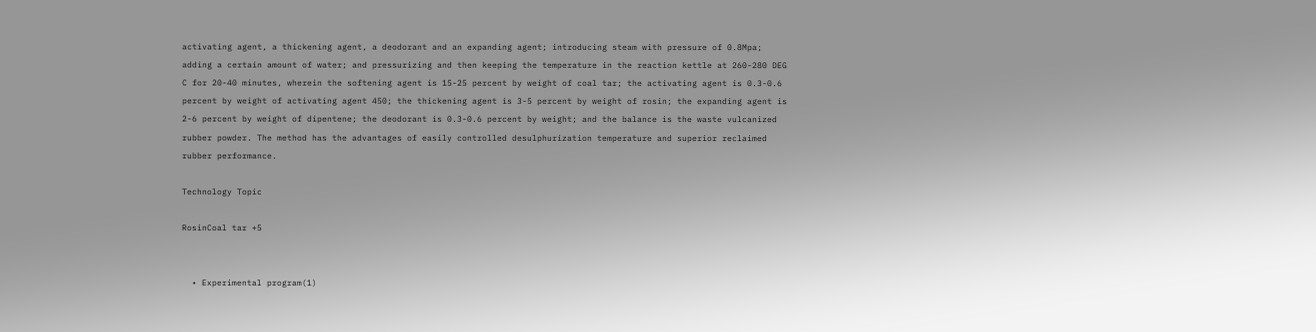activating agent, a thickening agent, a deodorant and an expanding agent; introducing steam with pressure of 0.8Mpa; adding a certain amount of water; and pressurizing and then keeping the temperature in the reaction kettle at 260-280 DEG C for 20-40 minutes, wherein the softening agent is 15-25 percent by weight of coal tar; the activating agent is 0.3-0.6 percent by weight of activating agent 450; the thickening agent is 3-5 percent by weight of rosin; the expanding agent is 2-6 percent by weight of dipentene; the deodorant is 0.3-0.6 percent by weight; and the balance is the waste vulcanized rubber powder. The method has the advantages of easily controlled desulphurization temperature and superior reclaimed rubber performance.

Technology Topic

RosinCoal tar +5


  • Experimental program(1)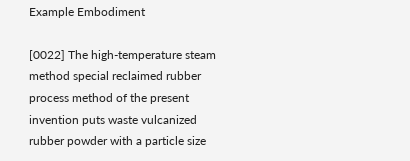Example Embodiment

[0022] The high-temperature steam method special reclaimed rubber process method of the present invention puts waste vulcanized rubber powder with a particle size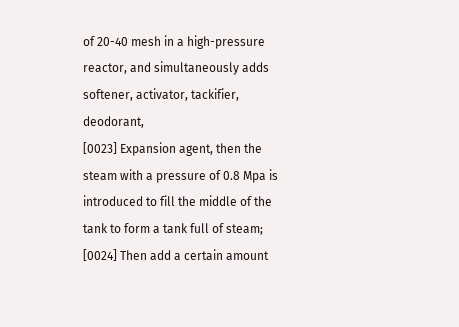of 20-40 mesh in a high-pressure reactor, and simultaneously adds softener, activator, tackifier, deodorant,
[0023] Expansion agent, then the steam with a pressure of 0.8 Mpa is introduced to fill the middle of the tank to form a tank full of steam;
[0024] Then add a certain amount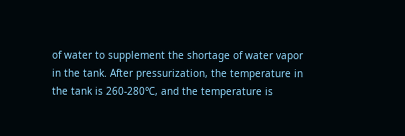of water to supplement the shortage of water vapor in the tank. After pressurization, the temperature in the tank is 260-280℃, and the temperature is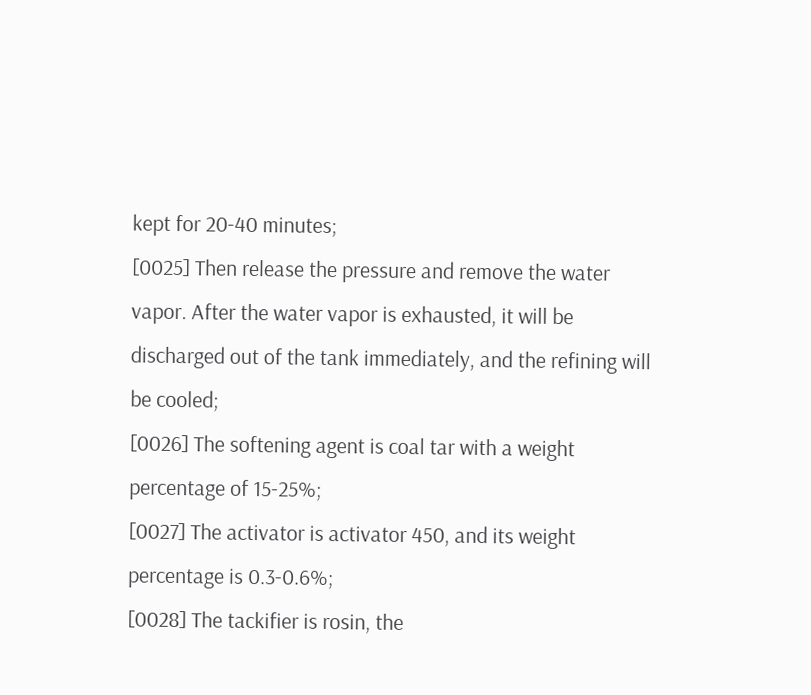kept for 20-40 minutes;
[0025] Then release the pressure and remove the water vapor. After the water vapor is exhausted, it will be discharged out of the tank immediately, and the refining will be cooled;
[0026] The softening agent is coal tar with a weight percentage of 15-25%;
[0027] The activator is activator 450, and its weight percentage is 0.3-0.6%;
[0028] The tackifier is rosin, the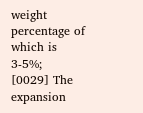weight percentage of which is 3-5%;
[0029] The expansion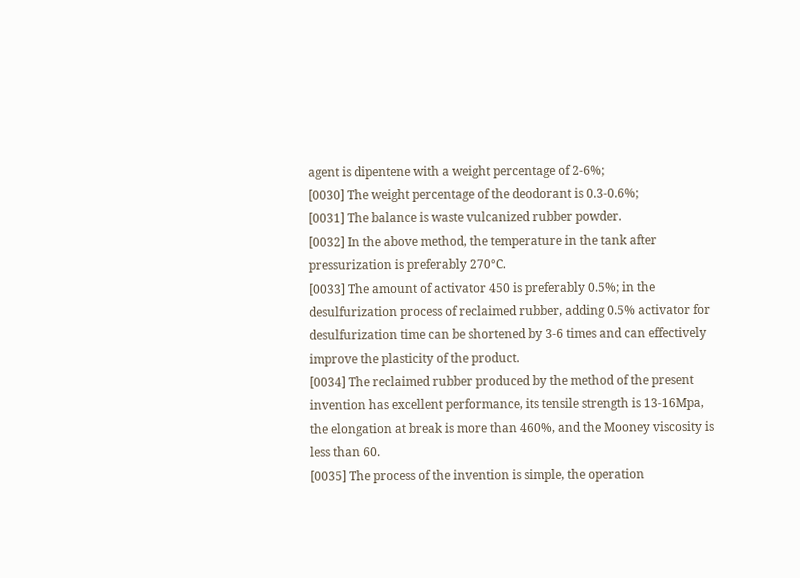agent is dipentene with a weight percentage of 2-6%;
[0030] The weight percentage of the deodorant is 0.3-0.6%;
[0031] The balance is waste vulcanized rubber powder.
[0032] In the above method, the temperature in the tank after pressurization is preferably 270°C.
[0033] The amount of activator 450 is preferably 0.5%; in the desulfurization process of reclaimed rubber, adding 0.5% activator for desulfurization time can be shortened by 3-6 times and can effectively improve the plasticity of the product.
[0034] The reclaimed rubber produced by the method of the present invention has excellent performance, its tensile strength is 13-16Mpa, the elongation at break is more than 460%, and the Mooney viscosity is less than 60.
[0035] The process of the invention is simple, the operation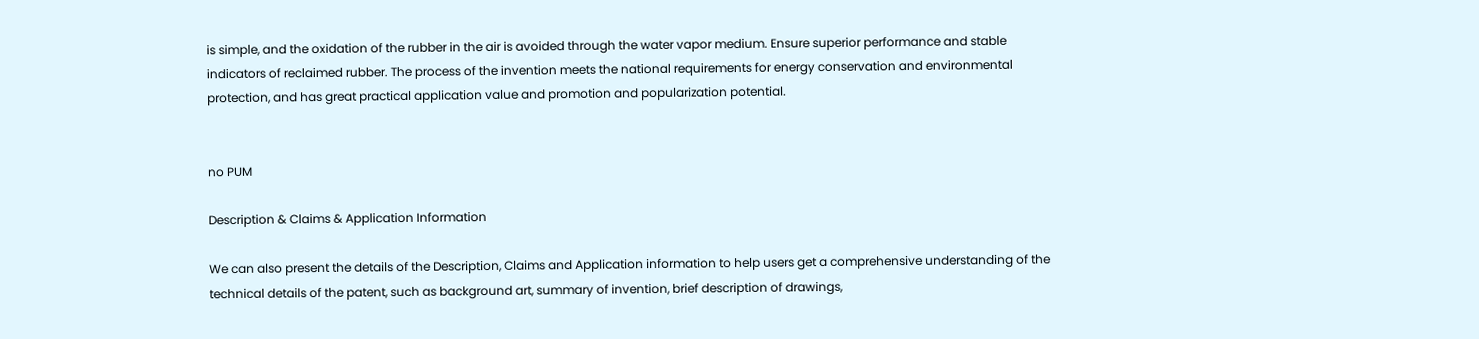is simple, and the oxidation of the rubber in the air is avoided through the water vapor medium. Ensure superior performance and stable indicators of reclaimed rubber. The process of the invention meets the national requirements for energy conservation and environmental protection, and has great practical application value and promotion and popularization potential.


no PUM

Description & Claims & Application Information

We can also present the details of the Description, Claims and Application information to help users get a comprehensive understanding of the technical details of the patent, such as background art, summary of invention, brief description of drawings,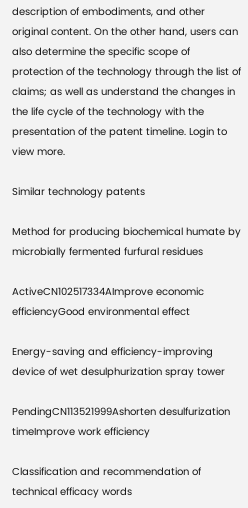description of embodiments, and other original content. On the other hand, users can also determine the specific scope of protection of the technology through the list of claims; as well as understand the changes in the life cycle of the technology with the presentation of the patent timeline. Login to view more.

Similar technology patents

Method for producing biochemical humate by microbially fermented furfural residues

ActiveCN102517334AImprove economic efficiencyGood environmental effect

Energy-saving and efficiency-improving device of wet desulphurization spray tower

PendingCN113521999Ashorten desulfurization timeImprove work efficiency

Classification and recommendation of technical efficacy words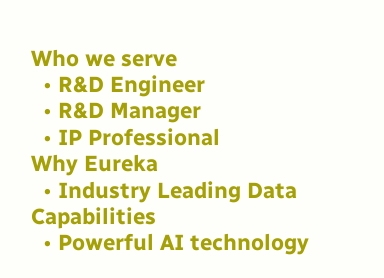Who we serve
  • R&D Engineer
  • R&D Manager
  • IP Professional
Why Eureka
  • Industry Leading Data Capabilities
  • Powerful AI technology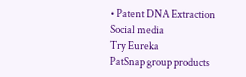• Patent DNA Extraction
Social media
Try Eureka
PatSnap group products